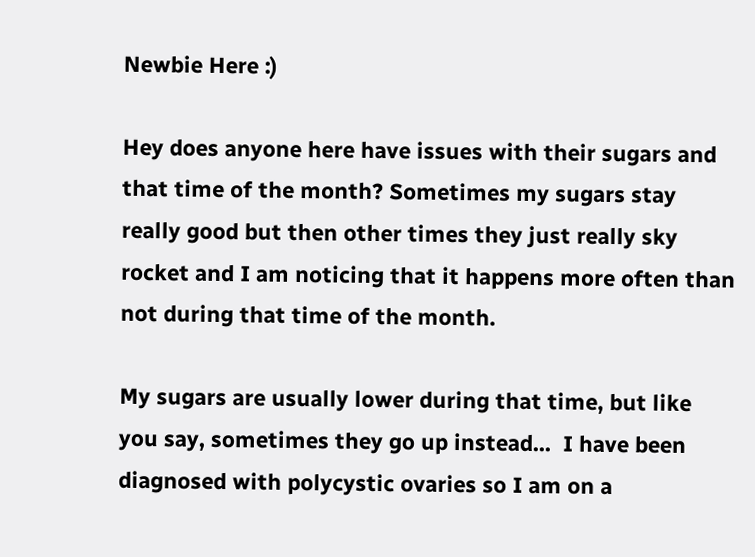Newbie Here :)

Hey does anyone here have issues with their sugars and that time of the month? Sometimes my sugars stay really good but then other times they just really sky rocket and I am noticing that it happens more often than not during that time of the month.

My sugars are usually lower during that time, but like you say, sometimes they go up instead...  I have been diagnosed with polycystic ovaries so I am on a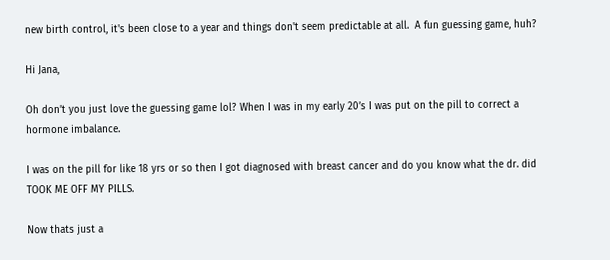new birth control, it's been close to a year and things don't seem predictable at all.  A fun guessing game, huh?

Hi Jana,

Oh don’t you just love the guessing game lol? When I was in my early 20’s I was put on the pill to correct a hormone imbalance.

I was on the pill for like 18 yrs or so then I got diagnosed with breast cancer and do you know what the dr. did TOOK ME OFF MY PILLS.

Now thats just a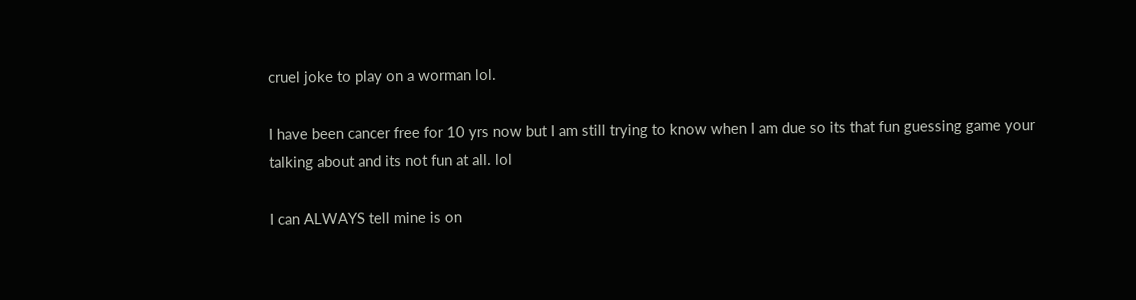cruel joke to play on a worman lol.

I have been cancer free for 10 yrs now but I am still trying to know when I am due so its that fun guessing game your talking about and its not fun at all. lol

I can ALWAYS tell mine is on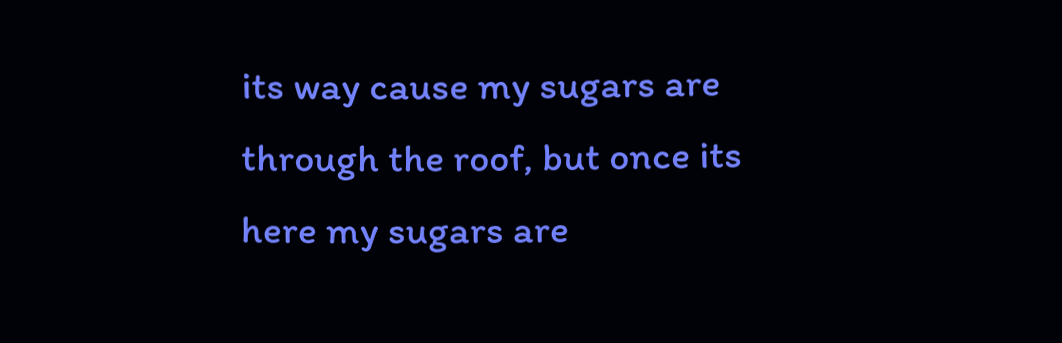its way cause my sugars are through the roof, but once its here my sugars are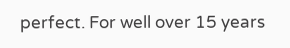perfect. For well over 15 years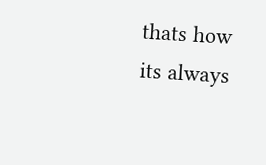thats how its always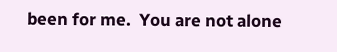been for me.  You are not alone